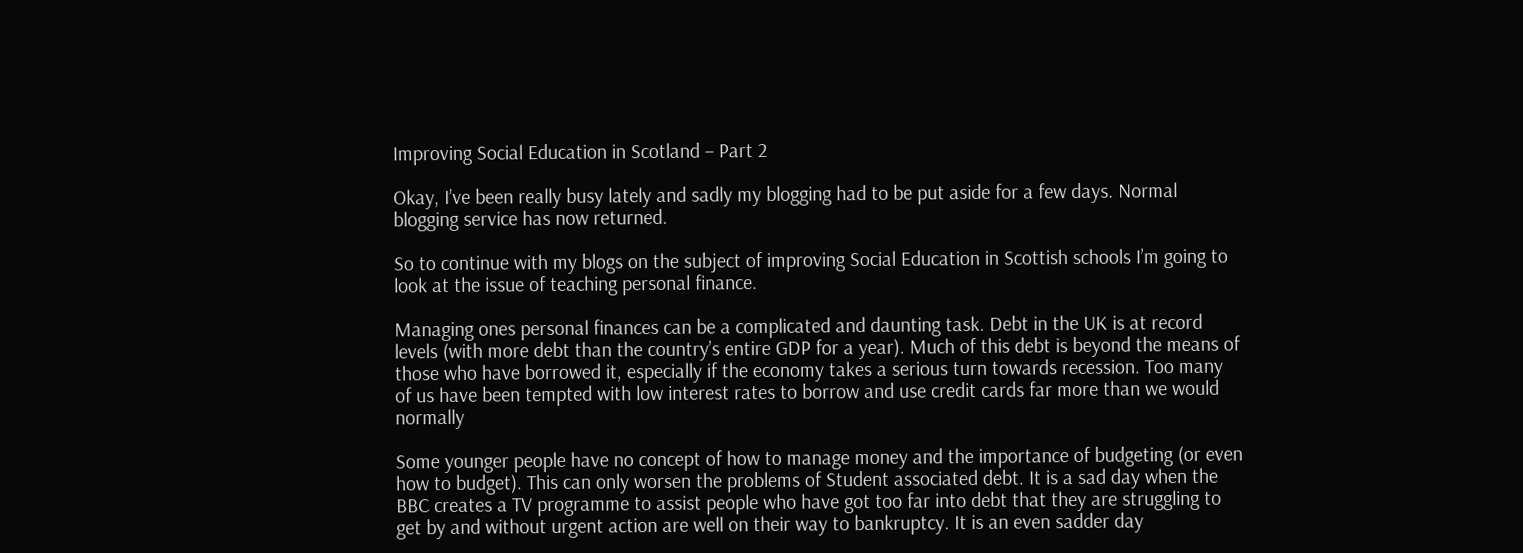Improving Social Education in Scotland – Part 2

Okay, I’ve been really busy lately and sadly my blogging had to be put aside for a few days. Normal blogging service has now returned.

So to continue with my blogs on the subject of improving Social Education in Scottish schools I’m going to look at the issue of teaching personal finance.

Managing ones personal finances can be a complicated and daunting task. Debt in the UK is at record levels (with more debt than the country’s entire GDP for a year). Much of this debt is beyond the means of those who have borrowed it, especially if the economy takes a serious turn towards recession. Too many of us have been tempted with low interest rates to borrow and use credit cards far more than we would normally

Some younger people have no concept of how to manage money and the importance of budgeting (or even how to budget). This can only worsen the problems of Student associated debt. It is a sad day when the BBC creates a TV programme to assist people who have got too far into debt that they are struggling to get by and without urgent action are well on their way to bankruptcy. It is an even sadder day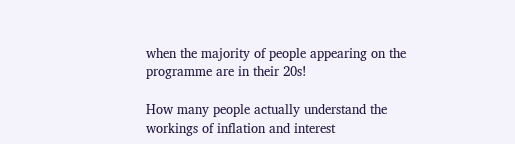when the majority of people appearing on the programme are in their 20s!

How many people actually understand the workings of inflation and interest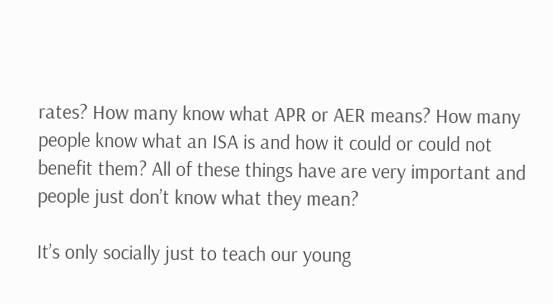rates? How many know what APR or AER means? How many people know what an ISA is and how it could or could not benefit them? All of these things have are very important and people just don’t know what they mean?

It’s only socially just to teach our young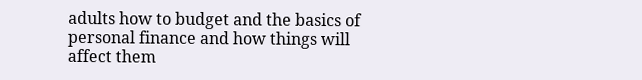adults how to budget and the basics of personal finance and how things will affect them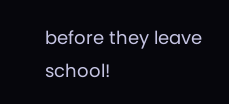before they leave school!